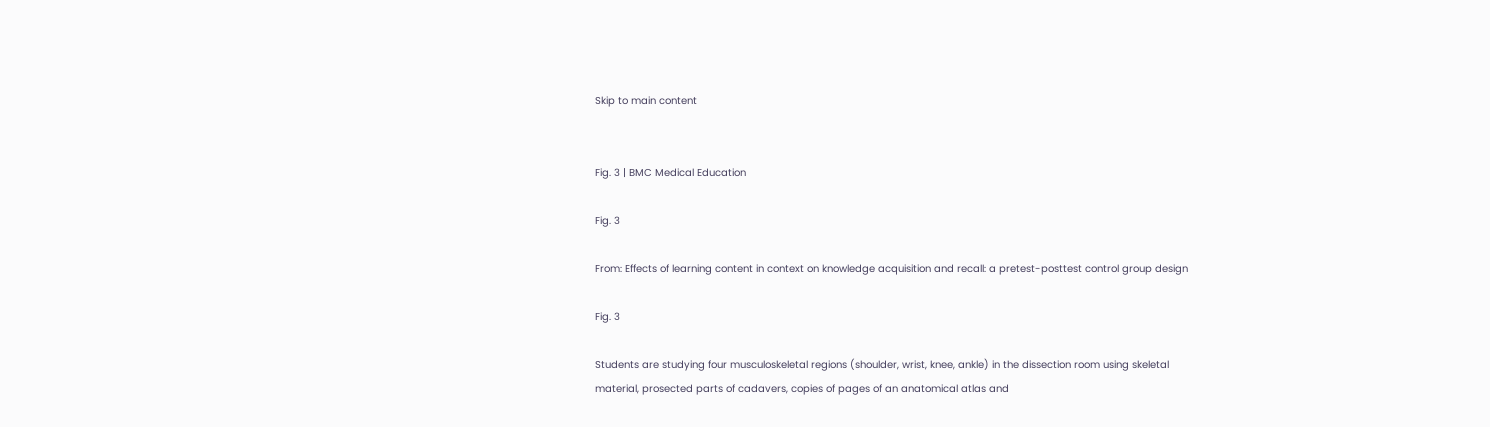Skip to main content


Fig. 3 | BMC Medical Education

Fig. 3

From: Effects of learning content in context on knowledge acquisition and recall: a pretest-posttest control group design

Fig. 3

Students are studying four musculoskeletal regions (shoulder, wrist, knee, ankle) in the dissection room using skeletal material, prosected parts of cadavers, copies of pages of an anatomical atlas and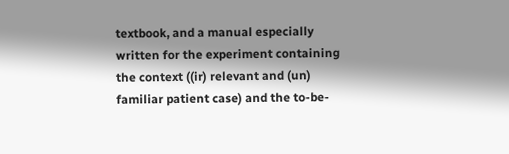textbook, and a manual especially written for the experiment containing the context ((ir) relevant and (un) familiar patient case) and the to-be-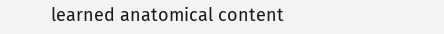learned anatomical content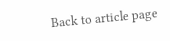Back to article page